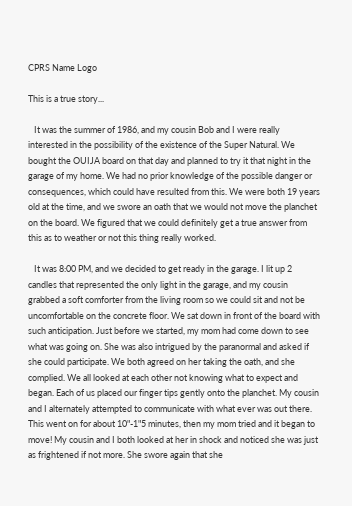CPRS Name Logo

This is a true story...

   It was the summer of 1986, and my cousin Bob and I were really interested in the possibility of the existence of the Super Natural. We bought the OUIJA board on that day and planned to try it that night in the garage of my home. We had no prior knowledge of the possible danger or consequences, which could have resulted from this. We were both 19 years old at the time, and we swore an oath that we would not move the planchet on the board. We figured that we could definitely get a true answer from this as to weather or not this thing really worked.

   It was 8:00 PM, and we decided to get ready in the garage. I lit up 2 candles that represented the only light in the garage, and my cousin grabbed a soft comforter from the living room so we could sit and not be uncomfortable on the concrete floor. We sat down in front of the board with such anticipation. Just before we started, my mom had come down to see what was going on. She was also intrigued by the paranormal and asked if she could participate. We both agreed on her taking the oath, and she complied. We all looked at each other not knowing what to expect and began. Each of us placed our finger tips gently onto the planchet. My cousin and I alternately attempted to communicate with what ever was out there. This went on for about 10"-1"5 minutes, then my mom tried and it began to move! My cousin and I both looked at her in shock and noticed she was just as frightened if not more. She swore again that she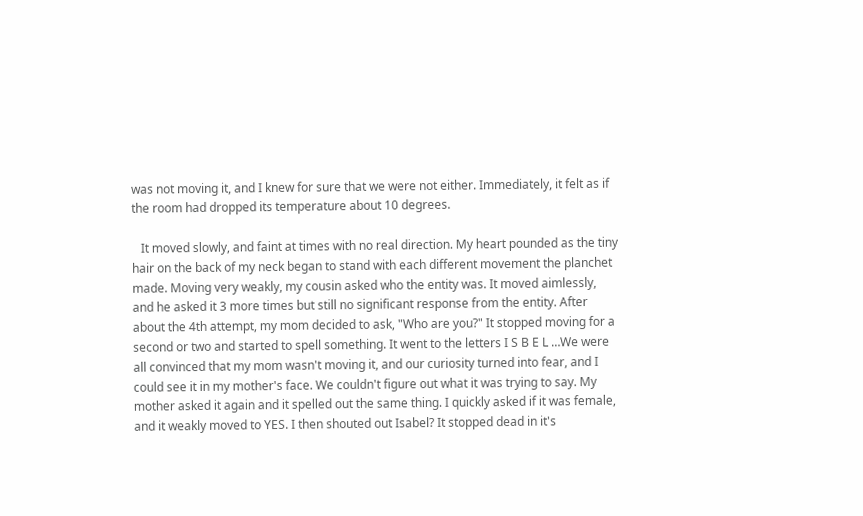was not moving it, and I knew for sure that we were not either. Immediately, it felt as if the room had dropped its temperature about 10 degrees.

   It moved slowly, and faint at times with no real direction. My heart pounded as the tiny hair on the back of my neck began to stand with each different movement the planchet made. Moving very weakly, my cousin asked who the entity was. It moved aimlessly, and he asked it 3 more times but still no significant response from the entity. After about the 4th attempt, my mom decided to ask, "Who are you?" It stopped moving for a second or two and started to spell something. It went to the letters I S B E L …We were all convinced that my mom wasn't moving it, and our curiosity turned into fear, and I could see it in my mother's face. We couldn't figure out what it was trying to say. My mother asked it again and it spelled out the same thing. I quickly asked if it was female, and it weakly moved to YES. I then shouted out Isabel? It stopped dead in it's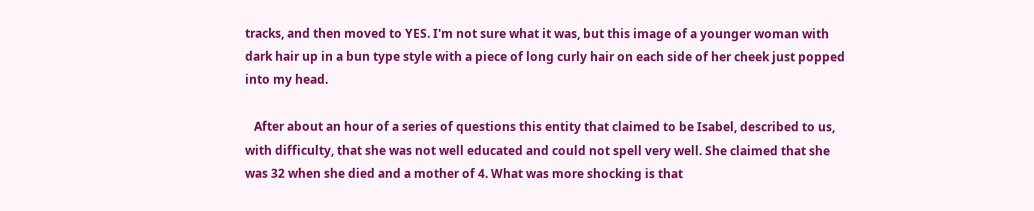tracks, and then moved to YES. I'm not sure what it was, but this image of a younger woman with dark hair up in a bun type style with a piece of long curly hair on each side of her cheek just popped into my head.

   After about an hour of a series of questions this entity that claimed to be Isabel, described to us, with difficulty, that she was not well educated and could not spell very well. She claimed that she was 32 when she died and a mother of 4. What was more shocking is that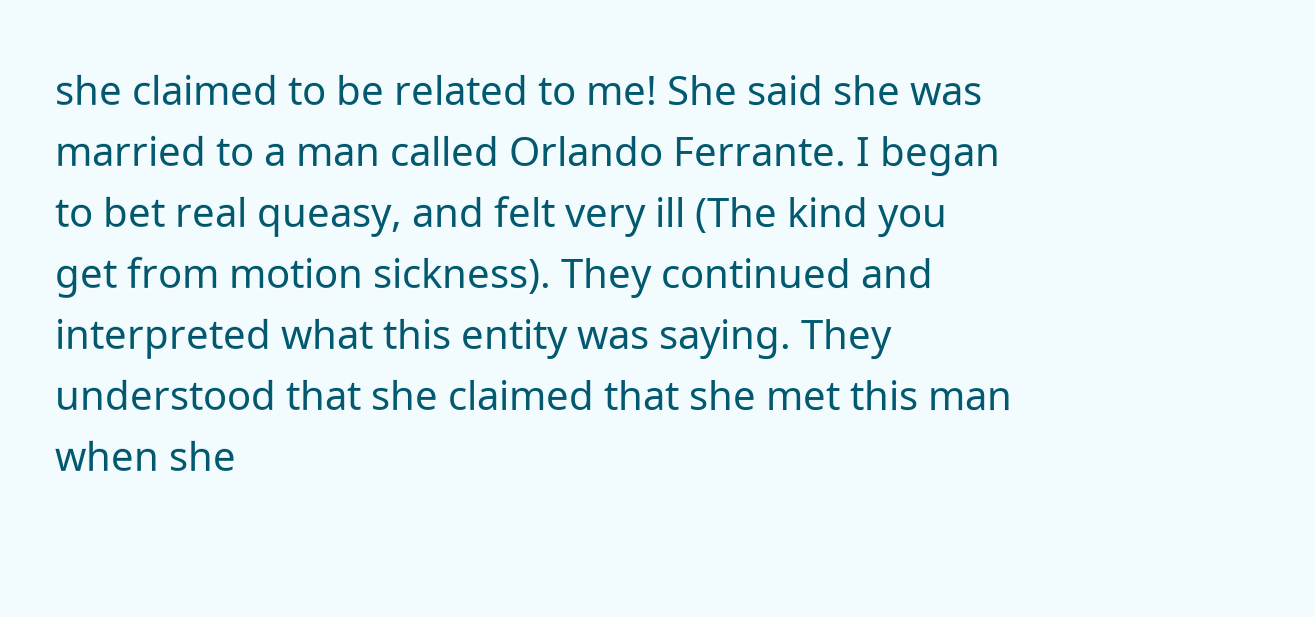she claimed to be related to me! She said she was married to a man called Orlando Ferrante. I began to bet real queasy, and felt very ill (The kind you get from motion sickness). They continued and interpreted what this entity was saying. They understood that she claimed that she met this man when she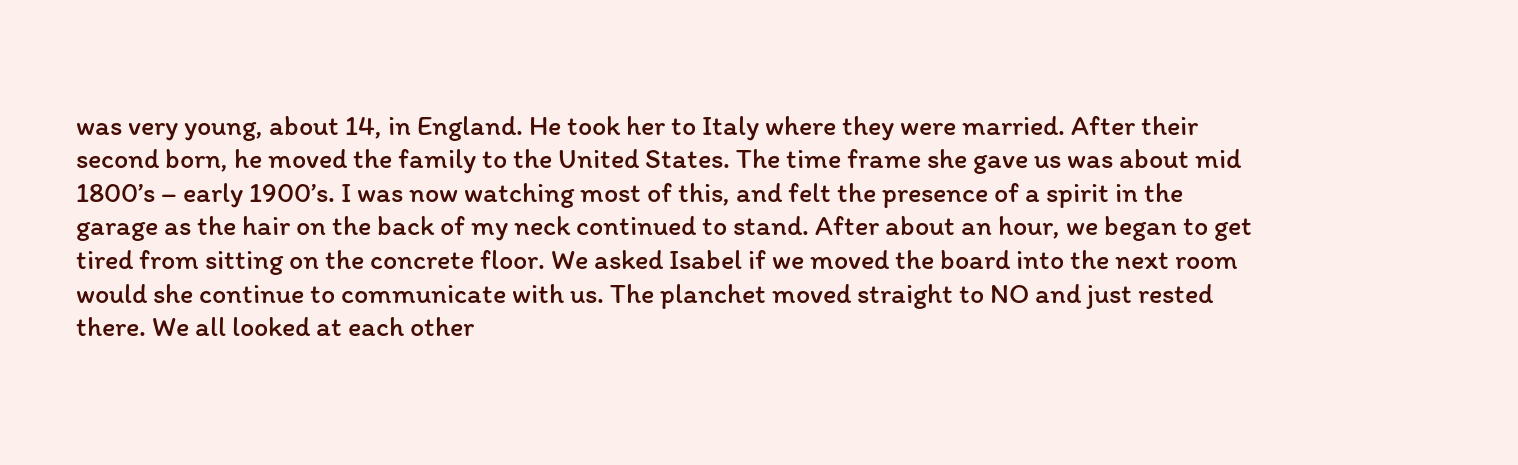was very young, about 14, in England. He took her to Italy where they were married. After their second born, he moved the family to the United States. The time frame she gave us was about mid 1800’s – early 1900’s. I was now watching most of this, and felt the presence of a spirit in the garage as the hair on the back of my neck continued to stand. After about an hour, we began to get tired from sitting on the concrete floor. We asked Isabel if we moved the board into the next room would she continue to communicate with us. The planchet moved straight to NO and just rested there. We all looked at each other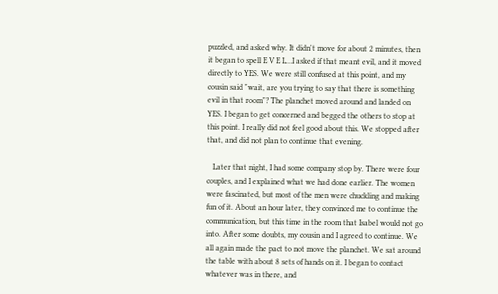puzzled, and asked why. It didn't move for about 2 minutes, then it began to spell E V E L…I asked if that meant evil, and it moved directly to YES. We were still confused at this point, and my cousin said "wait, are you trying to say that there is something evil in that room"? The planchet moved around and landed on YES. I began to get concerned and begged the others to stop at this point. I really did not feel good about this. We stopped after that, and did not plan to continue that evening.

   Later that night, I had some company stop by. There were four couples, and I explained what we had done earlier. The women were fascinated, but most of the men were chuckling and making fun of it. About an hour later, they convinced me to continue the communication, but this time in the room that Isabel would not go into. After some doubts, my cousin and I agreed to continue. We all again made the pact to not move the planchet. We sat around the table with about 8 sets of hands on it. I began to contact whatever was in there, and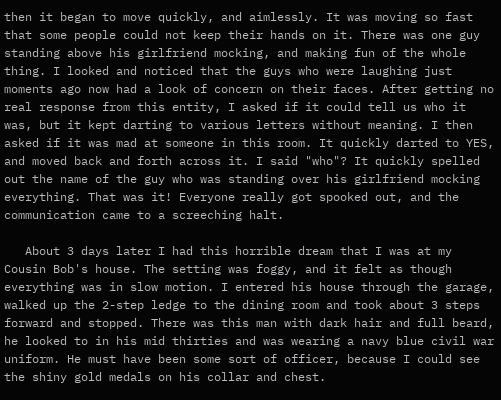then it began to move quickly, and aimlessly. It was moving so fast that some people could not keep their hands on it. There was one guy standing above his girlfriend mocking, and making fun of the whole thing. I looked and noticed that the guys who were laughing just moments ago now had a look of concern on their faces. After getting no real response from this entity, I asked if it could tell us who it was, but it kept darting to various letters without meaning. I then asked if it was mad at someone in this room. It quickly darted to YES, and moved back and forth across it. I said "who"? It quickly spelled out the name of the guy who was standing over his girlfriend mocking everything. That was it! Everyone really got spooked out, and the communication came to a screeching halt.

   About 3 days later I had this horrible dream that I was at my Cousin Bob's house. The setting was foggy, and it felt as though everything was in slow motion. I entered his house through the garage, walked up the 2-step ledge to the dining room and took about 3 steps forward and stopped. There was this man with dark hair and full beard, he looked to in his mid thirties and was wearing a navy blue civil war uniform. He must have been some sort of officer, because I could see the shiny gold medals on his collar and chest.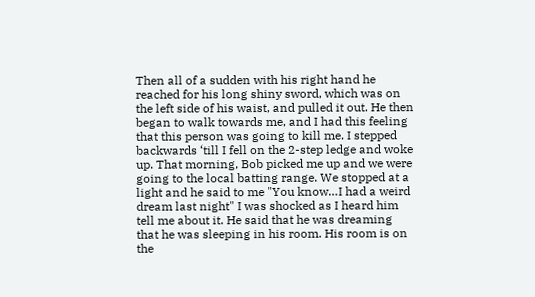Then all of a sudden with his right hand he reached for his long shiny sword, which was on the left side of his waist, and pulled it out. He then began to walk towards me, and I had this feeling that this person was going to kill me. I stepped backwards ‘till I fell on the 2-step ledge and woke up. That morning, Bob picked me up and we were going to the local batting range. We stopped at a light and he said to me "You know…I had a weird dream last night" I was shocked as I heard him tell me about it. He said that he was dreaming that he was sleeping in his room. His room is on the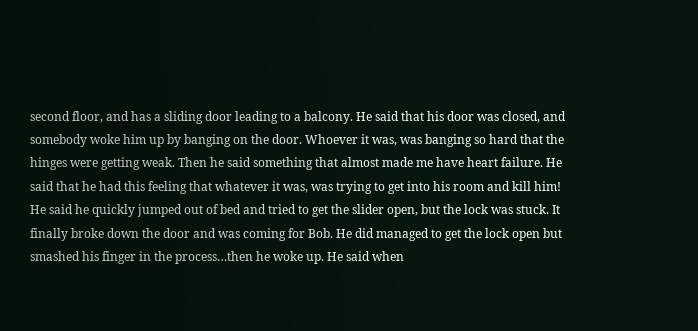second floor, and has a sliding door leading to a balcony. He said that his door was closed, and somebody woke him up by banging on the door. Whoever it was, was banging so hard that the hinges were getting weak. Then he said something that almost made me have heart failure. He said that he had this feeling that whatever it was, was trying to get into his room and kill him! He said he quickly jumped out of bed and tried to get the slider open, but the lock was stuck. It finally broke down the door and was coming for Bob. He did managed to get the lock open but smashed his finger in the process…then he woke up. He said when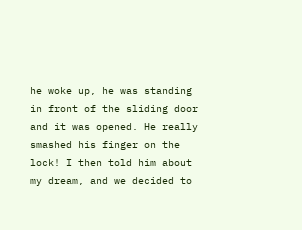he woke up, he was standing in front of the sliding door and it was opened. He really smashed his finger on the lock! I then told him about my dream, and we decided to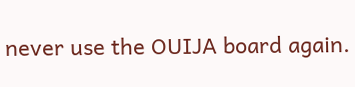never use the OUIJA board again.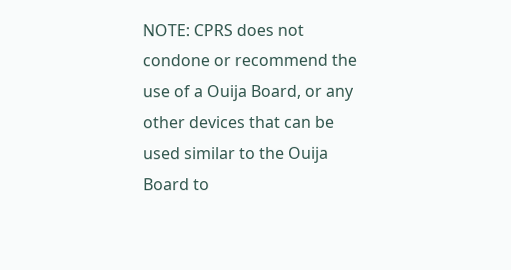NOTE: CPRS does not condone or recommend the use of a Ouija Board, or any other devices that can be used similar to the Ouija Board to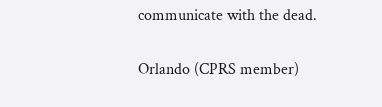communicate with the dead.

Orlando (CPRS member)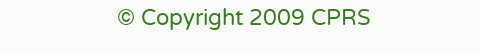© Copyright 2009 CPRS